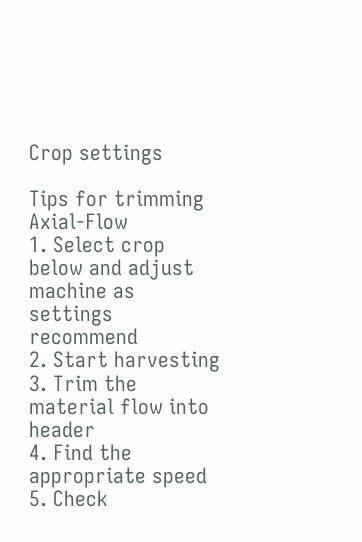Crop settings

Tips for trimming Axial-Flow
1. Select crop below and adjust machine as settings recommend
2. Start harvesting
3. Trim the material flow into header
4. Find the appropriate speed
5. Check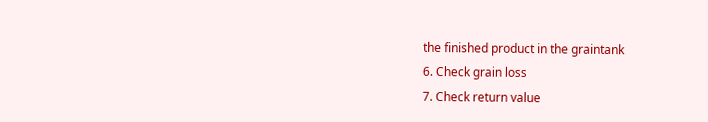the finished product in the graintank
6. Check grain loss
7. Check return value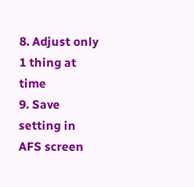8. Adjust only 1 thing at time
9. Save setting in AFS screen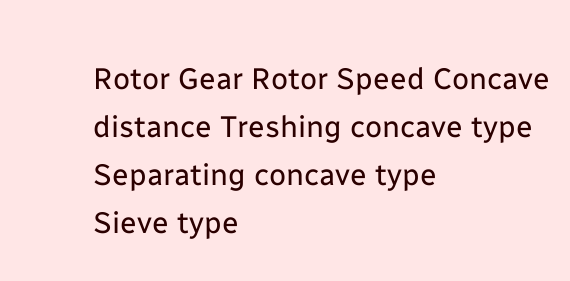Rotor Gear Rotor Speed Concave distance Treshing concave type Separating concave type
Sieve type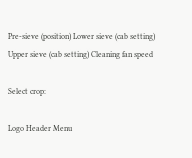Pre-sieve (position) Lower sieve (cab setting) Upper sieve (cab setting) Cleaning fan speed

Select crop:

Logo Header Menu